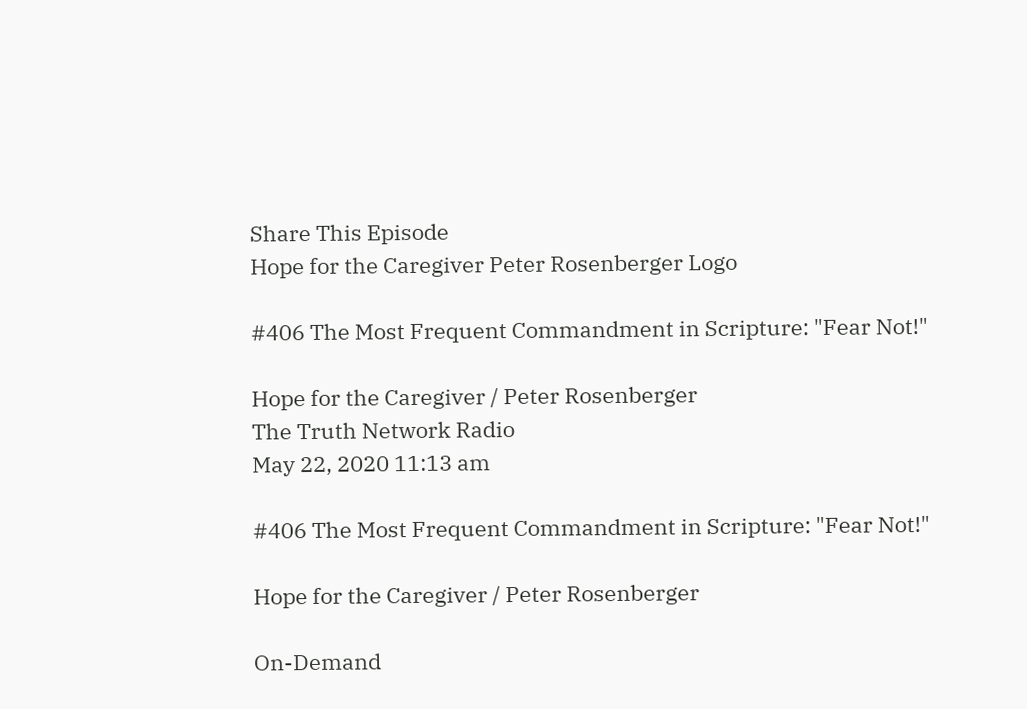Share This Episode
Hope for the Caregiver Peter Rosenberger Logo

#406 The Most Frequent Commandment in Scripture: "Fear Not!"

Hope for the Caregiver / Peter Rosenberger
The Truth Network Radio
May 22, 2020 11:13 am

#406 The Most Frequent Commandment in Scripture: "Fear Not!"

Hope for the Caregiver / Peter Rosenberger

On-Demand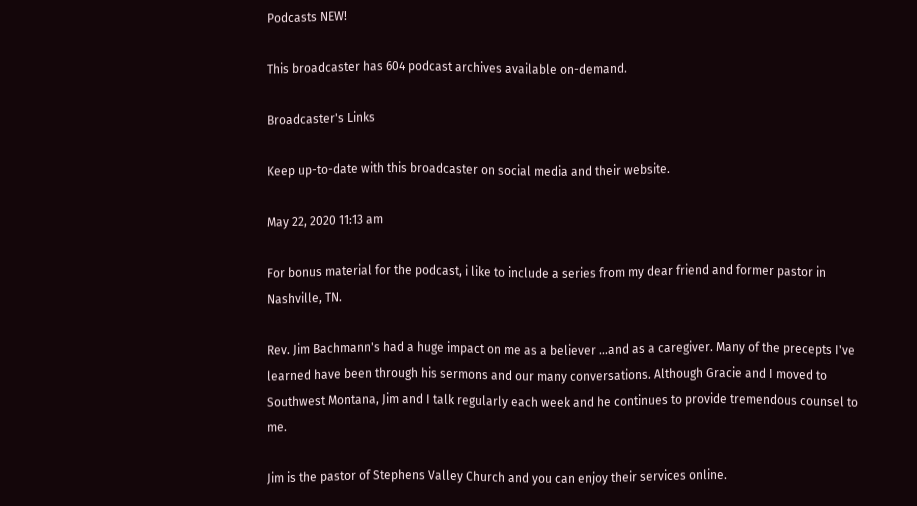Podcasts NEW!

This broadcaster has 604 podcast archives available on-demand.

Broadcaster's Links

Keep up-to-date with this broadcaster on social media and their website.

May 22, 2020 11:13 am

For bonus material for the podcast, i like to include a series from my dear friend and former pastor in Nashville, TN.

Rev. Jim Bachmann's had a huge impact on me as a believer ...and as a caregiver. Many of the precepts I've learned have been through his sermons and our many conversations. Although Gracie and I moved to Southwest Montana, Jim and I talk regularly each week and he continues to provide tremendous counsel to me.

Jim is the pastor of Stephens Valley Church and you can enjoy their services online.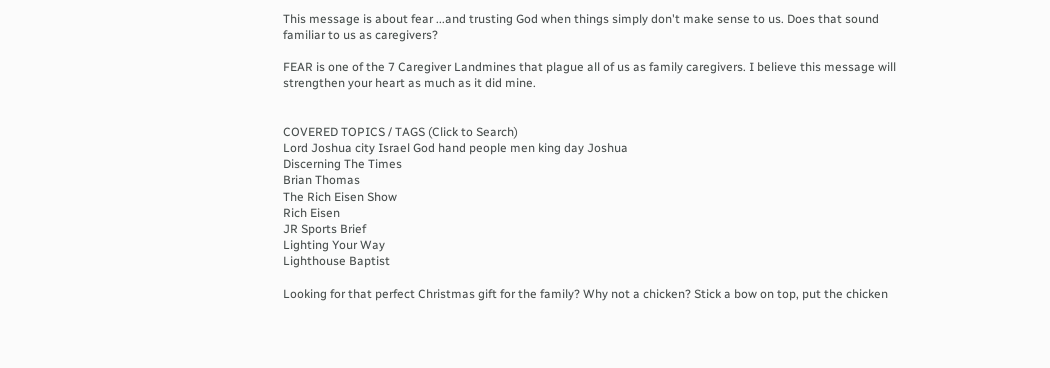This message is about fear ...and trusting God when things simply don't make sense to us. Does that sound familiar to us as caregivers?

FEAR is one of the 7 Caregiver Landmines that plague all of us as family caregivers. I believe this message will strengthen your heart as much as it did mine.


COVERED TOPICS / TAGS (Click to Search)
Lord Joshua city Israel God hand people men king day Joshua
Discerning The Times
Brian Thomas
The Rich Eisen Show
Rich Eisen
JR Sports Brief
Lighting Your Way
Lighthouse Baptist

Looking for that perfect Christmas gift for the family? Why not a chicken? Stick a bow on top, put the chicken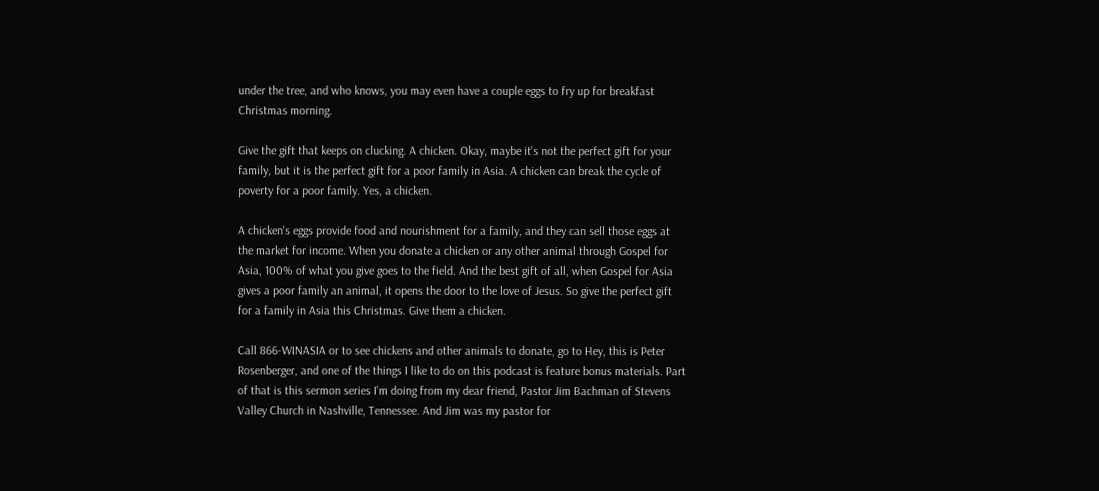under the tree, and who knows, you may even have a couple eggs to fry up for breakfast Christmas morning.

Give the gift that keeps on clucking. A chicken. Okay, maybe it's not the perfect gift for your family, but it is the perfect gift for a poor family in Asia. A chicken can break the cycle of poverty for a poor family. Yes, a chicken.

A chicken's eggs provide food and nourishment for a family, and they can sell those eggs at the market for income. When you donate a chicken or any other animal through Gospel for Asia, 100% of what you give goes to the field. And the best gift of all, when Gospel for Asia gives a poor family an animal, it opens the door to the love of Jesus. So give the perfect gift for a family in Asia this Christmas. Give them a chicken.

Call 866-WINASIA or to see chickens and other animals to donate, go to Hey, this is Peter Rosenberger, and one of the things I like to do on this podcast is feature bonus materials. Part of that is this sermon series I'm doing from my dear friend, Pastor Jim Bachman of Stevens Valley Church in Nashville, Tennessee. And Jim was my pastor for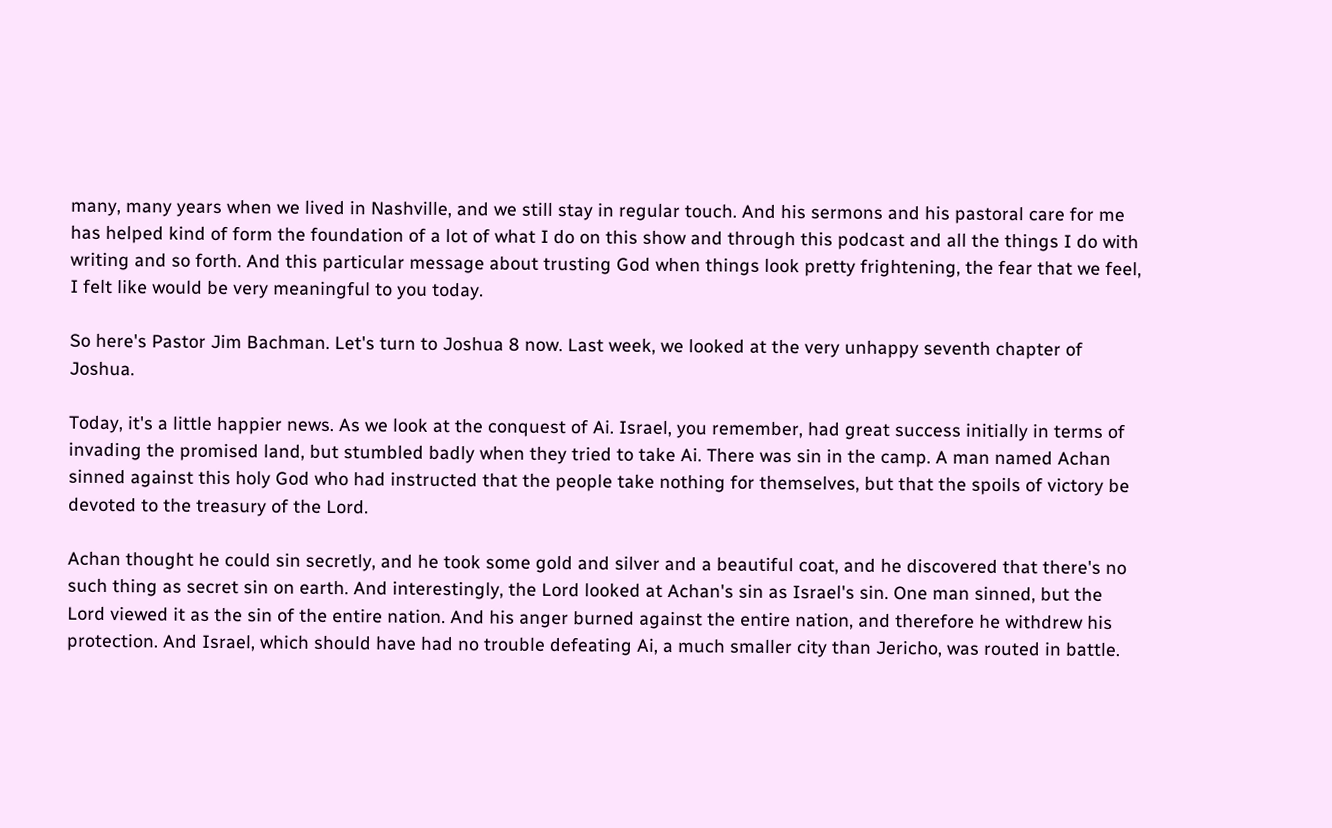many, many years when we lived in Nashville, and we still stay in regular touch. And his sermons and his pastoral care for me has helped kind of form the foundation of a lot of what I do on this show and through this podcast and all the things I do with writing and so forth. And this particular message about trusting God when things look pretty frightening, the fear that we feel, I felt like would be very meaningful to you today.

So here's Pastor Jim Bachman. Let's turn to Joshua 8 now. Last week, we looked at the very unhappy seventh chapter of Joshua.

Today, it's a little happier news. As we look at the conquest of Ai. Israel, you remember, had great success initially in terms of invading the promised land, but stumbled badly when they tried to take Ai. There was sin in the camp. A man named Achan sinned against this holy God who had instructed that the people take nothing for themselves, but that the spoils of victory be devoted to the treasury of the Lord.

Achan thought he could sin secretly, and he took some gold and silver and a beautiful coat, and he discovered that there's no such thing as secret sin on earth. And interestingly, the Lord looked at Achan's sin as Israel's sin. One man sinned, but the Lord viewed it as the sin of the entire nation. And his anger burned against the entire nation, and therefore he withdrew his protection. And Israel, which should have had no trouble defeating Ai, a much smaller city than Jericho, was routed in battle.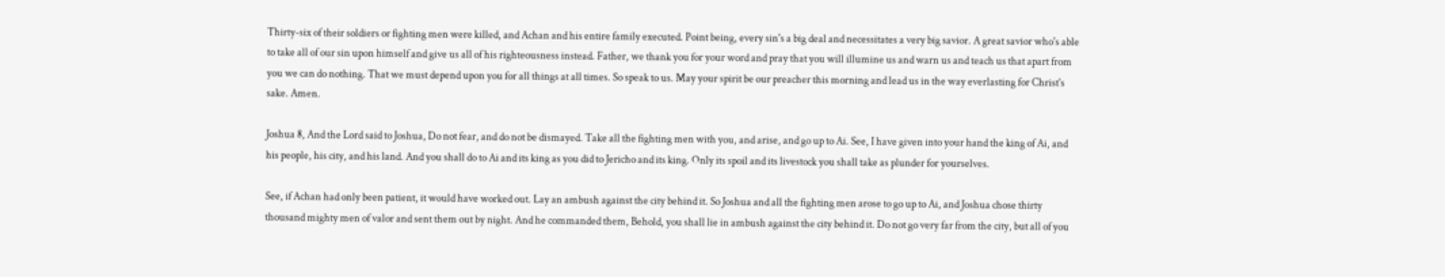Thirty-six of their soldiers or fighting men were killed, and Achan and his entire family executed. Point being, every sin's a big deal and necessitates a very big savior. A great savior who's able to take all of our sin upon himself and give us all of his righteousness instead. Father, we thank you for your word and pray that you will illumine us and warn us and teach us that apart from you we can do nothing. That we must depend upon you for all things at all times. So speak to us. May your spirit be our preacher this morning and lead us in the way everlasting for Christ's sake. Amen.

Joshua 8, And the Lord said to Joshua, Do not fear, and do not be dismayed. Take all the fighting men with you, and arise, and go up to Ai. See, I have given into your hand the king of Ai, and his people, his city, and his land. And you shall do to Ai and its king as you did to Jericho and its king. Only its spoil and its livestock you shall take as plunder for yourselves.

See, if Achan had only been patient, it would have worked out. Lay an ambush against the city behind it. So Joshua and all the fighting men arose to go up to Ai, and Joshua chose thirty thousand mighty men of valor and sent them out by night. And he commanded them, Behold, you shall lie in ambush against the city behind it. Do not go very far from the city, but all of you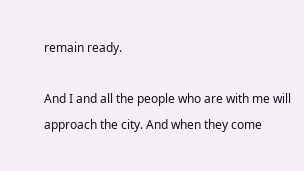remain ready.

And I and all the people who are with me will approach the city. And when they come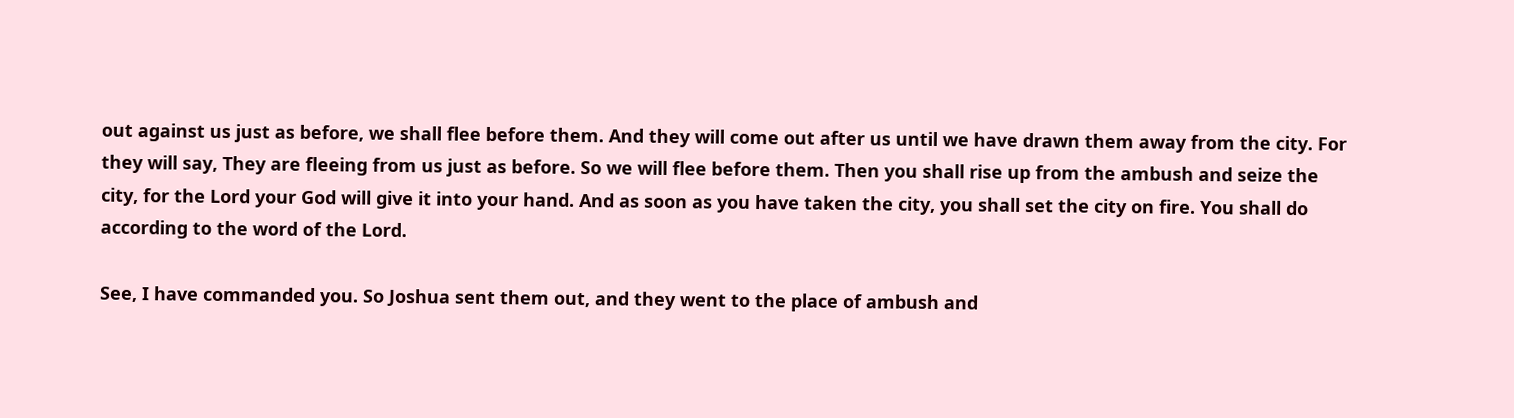out against us just as before, we shall flee before them. And they will come out after us until we have drawn them away from the city. For they will say, They are fleeing from us just as before. So we will flee before them. Then you shall rise up from the ambush and seize the city, for the Lord your God will give it into your hand. And as soon as you have taken the city, you shall set the city on fire. You shall do according to the word of the Lord.

See, I have commanded you. So Joshua sent them out, and they went to the place of ambush and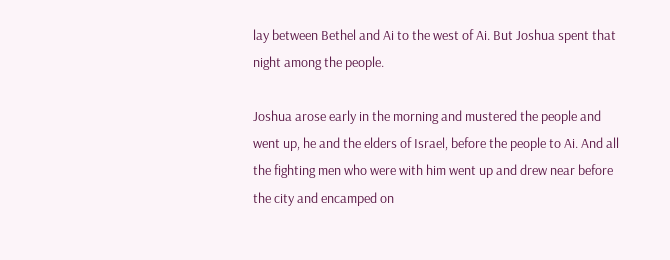lay between Bethel and Ai to the west of Ai. But Joshua spent that night among the people.

Joshua arose early in the morning and mustered the people and went up, he and the elders of Israel, before the people to Ai. And all the fighting men who were with him went up and drew near before the city and encamped on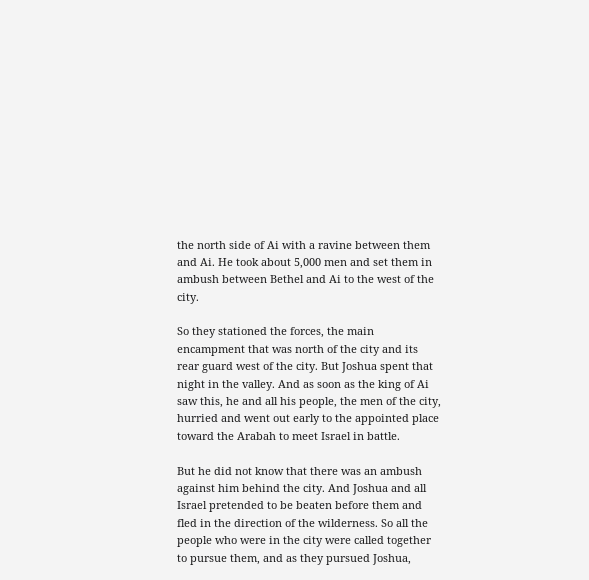the north side of Ai with a ravine between them and Ai. He took about 5,000 men and set them in ambush between Bethel and Ai to the west of the city.

So they stationed the forces, the main encampment that was north of the city and its rear guard west of the city. But Joshua spent that night in the valley. And as soon as the king of Ai saw this, he and all his people, the men of the city, hurried and went out early to the appointed place toward the Arabah to meet Israel in battle.

But he did not know that there was an ambush against him behind the city. And Joshua and all Israel pretended to be beaten before them and fled in the direction of the wilderness. So all the people who were in the city were called together to pursue them, and as they pursued Joshua,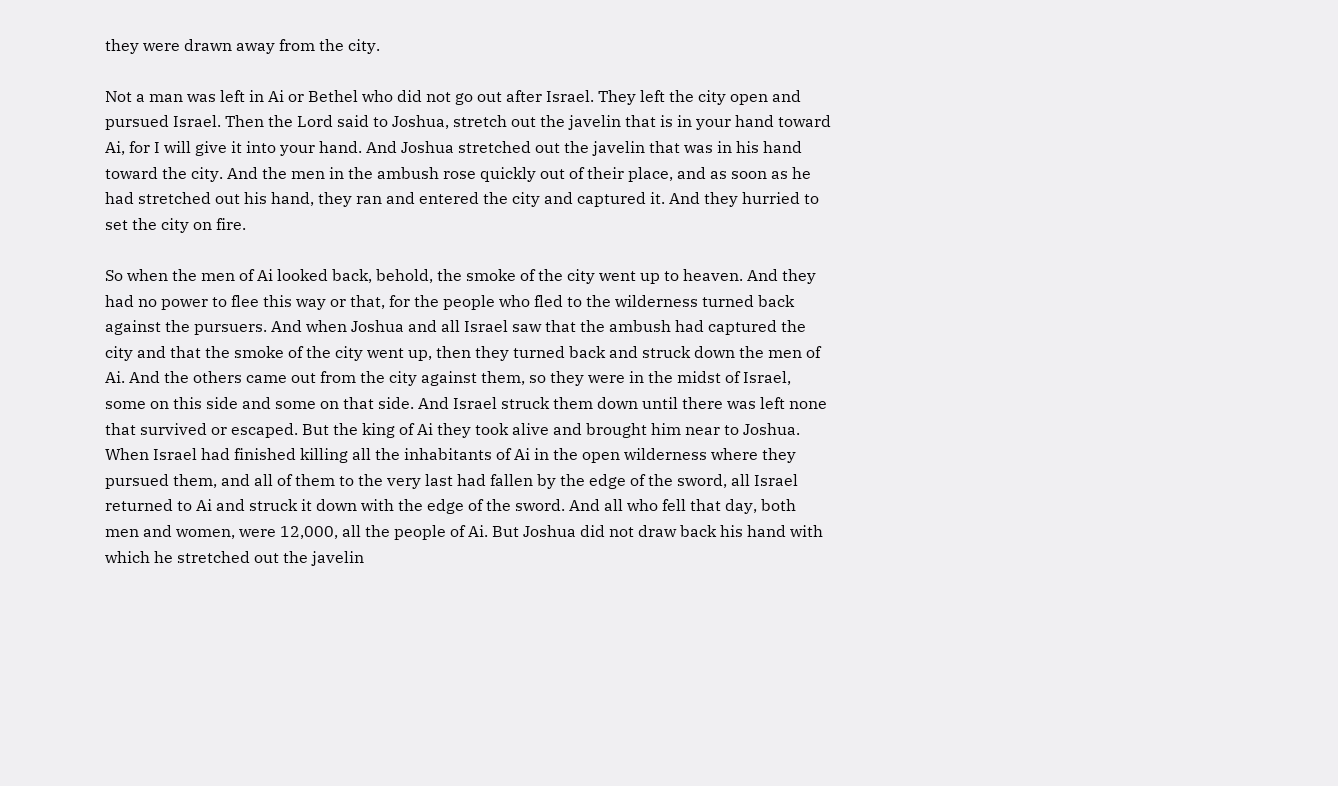they were drawn away from the city.

Not a man was left in Ai or Bethel who did not go out after Israel. They left the city open and pursued Israel. Then the Lord said to Joshua, stretch out the javelin that is in your hand toward Ai, for I will give it into your hand. And Joshua stretched out the javelin that was in his hand toward the city. And the men in the ambush rose quickly out of their place, and as soon as he had stretched out his hand, they ran and entered the city and captured it. And they hurried to set the city on fire.

So when the men of Ai looked back, behold, the smoke of the city went up to heaven. And they had no power to flee this way or that, for the people who fled to the wilderness turned back against the pursuers. And when Joshua and all Israel saw that the ambush had captured the city and that the smoke of the city went up, then they turned back and struck down the men of Ai. And the others came out from the city against them, so they were in the midst of Israel, some on this side and some on that side. And Israel struck them down until there was left none that survived or escaped. But the king of Ai they took alive and brought him near to Joshua. When Israel had finished killing all the inhabitants of Ai in the open wilderness where they pursued them, and all of them to the very last had fallen by the edge of the sword, all Israel returned to Ai and struck it down with the edge of the sword. And all who fell that day, both men and women, were 12,000, all the people of Ai. But Joshua did not draw back his hand with which he stretched out the javelin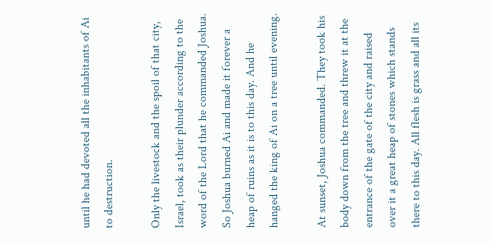until he had devoted all the inhabitants of Ai to destruction.

Only the livestock and the spoil of that city, Israel, took as their plunder according to the word of the Lord that he commanded Joshua. So Joshua burned Ai and made it forever a heap of ruins as it is to this day. And he hanged the king of Ai on a tree until evening.

At sunset, Joshua commanded. They took his body down from the tree and threw it at the entrance of the gate of the city and raised over it a great heap of stones which stands there to this day. All flesh is grass and all its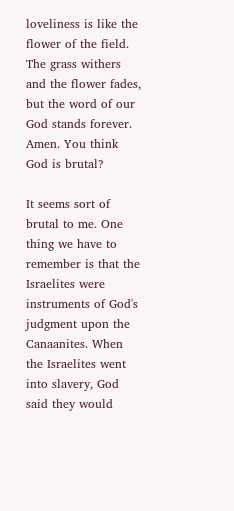loveliness is like the flower of the field. The grass withers and the flower fades, but the word of our God stands forever. Amen. You think God is brutal?

It seems sort of brutal to me. One thing we have to remember is that the Israelites were instruments of God's judgment upon the Canaanites. When the Israelites went into slavery, God said they would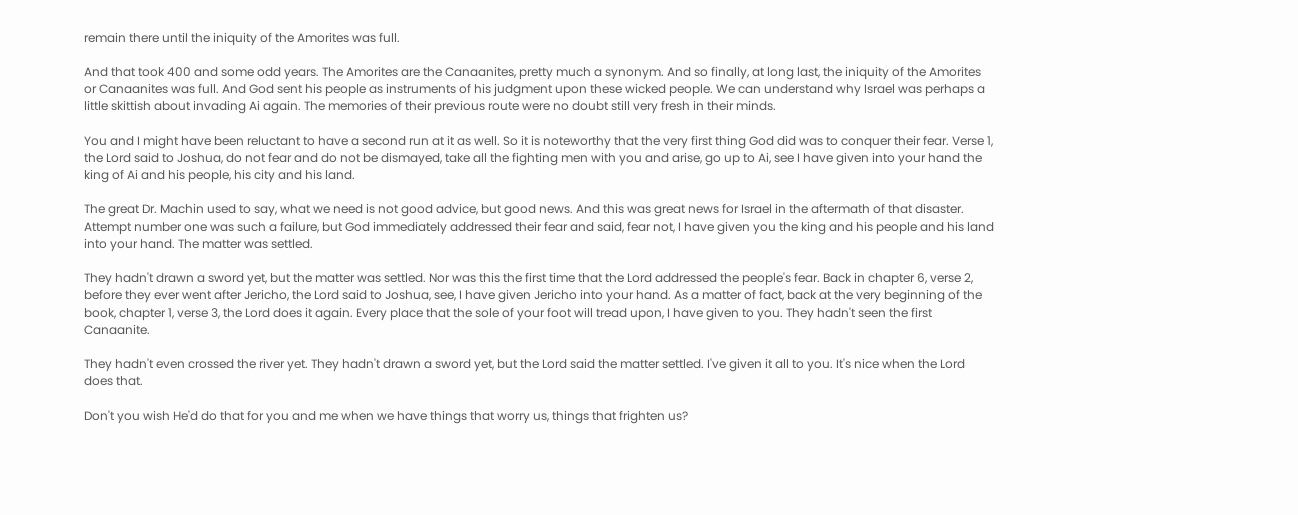remain there until the iniquity of the Amorites was full.

And that took 400 and some odd years. The Amorites are the Canaanites, pretty much a synonym. And so finally, at long last, the iniquity of the Amorites or Canaanites was full. And God sent his people as instruments of his judgment upon these wicked people. We can understand why Israel was perhaps a little skittish about invading Ai again. The memories of their previous route were no doubt still very fresh in their minds.

You and I might have been reluctant to have a second run at it as well. So it is noteworthy that the very first thing God did was to conquer their fear. Verse 1, the Lord said to Joshua, do not fear and do not be dismayed, take all the fighting men with you and arise, go up to Ai, see I have given into your hand the king of Ai and his people, his city and his land.

The great Dr. Machin used to say, what we need is not good advice, but good news. And this was great news for Israel in the aftermath of that disaster. Attempt number one was such a failure, but God immediately addressed their fear and said, fear not, I have given you the king and his people and his land into your hand. The matter was settled.

They hadn't drawn a sword yet, but the matter was settled. Nor was this the first time that the Lord addressed the people's fear. Back in chapter 6, verse 2, before they ever went after Jericho, the Lord said to Joshua, see, I have given Jericho into your hand. As a matter of fact, back at the very beginning of the book, chapter 1, verse 3, the Lord does it again. Every place that the sole of your foot will tread upon, I have given to you. They hadn't seen the first Canaanite.

They hadn't even crossed the river yet. They hadn't drawn a sword yet, but the Lord said the matter settled. I've given it all to you. It's nice when the Lord does that.

Don't you wish He'd do that for you and me when we have things that worry us, things that frighten us?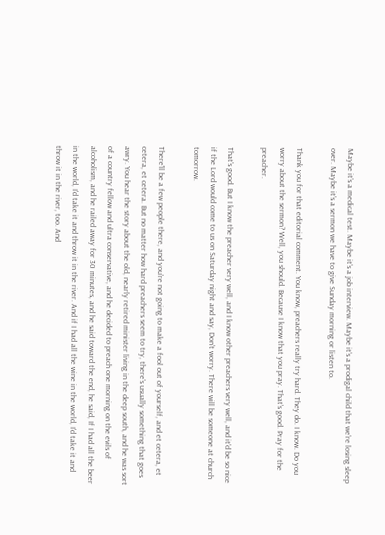Maybe it's a medical test. Maybe it's a job interview. Maybe it's a prodigal child that we're losing sleep over. Maybe it's a sermon we have to give Sunday morning or listen to.

Thank you for that editorial comment. You know, preachers really try hard. They do. I know. Do you worry about the sermon? Well, you should. Because I know that you pray. That's good. Pray for the preacher.

That's good. But I know the preacher very well, and I know other preachers very well, and it'd be so nice if the Lord would come to us on Saturday night and say, Don't worry. There will be someone at church tomorrow.

There'll be a few people there, and you're not going to make a fool out of yourself, and et cetera, et cetera, et cetera. But no matter how hard preachers seem to try, there's usually something that goes awry. You hear the story about the old, nearly retired minister living in the deep south, and he was sort of a country fellow and ultra conservative, and he decided to preach one morning on the evils of alcoholism, and he railed away for 30 minutes, and he said toward the end, he said, If I had all the beer in the world, I'd take it and throw it in the river. And if I had all the wine in the world, I'd take it and throw it in the river, too. And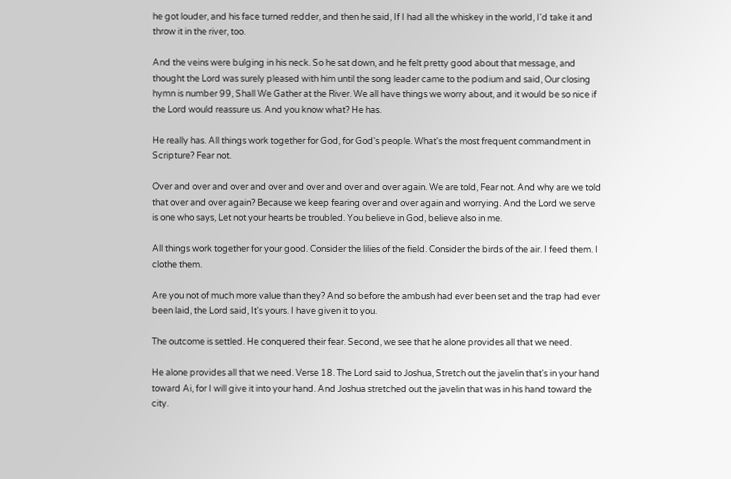he got louder, and his face turned redder, and then he said, If I had all the whiskey in the world, I'd take it and throw it in the river, too.

And the veins were bulging in his neck. So he sat down, and he felt pretty good about that message, and thought the Lord was surely pleased with him until the song leader came to the podium and said, Our closing hymn is number 99, Shall We Gather at the River. We all have things we worry about, and it would be so nice if the Lord would reassure us. And you know what? He has.

He really has. All things work together for God, for God's people. What's the most frequent commandment in Scripture? Fear not.

Over and over and over and over and over and over and over again. We are told, Fear not. And why are we told that over and over again? Because we keep fearing over and over again and worrying. And the Lord we serve is one who says, Let not your hearts be troubled. You believe in God, believe also in me.

All things work together for your good. Consider the lilies of the field. Consider the birds of the air. I feed them. I clothe them.

Are you not of much more value than they? And so before the ambush had ever been set and the trap had ever been laid, the Lord said, It's yours. I have given it to you.

The outcome is settled. He conquered their fear. Second, we see that he alone provides all that we need.

He alone provides all that we need. Verse 18. The Lord said to Joshua, Stretch out the javelin that's in your hand toward Ai, for I will give it into your hand. And Joshua stretched out the javelin that was in his hand toward the city.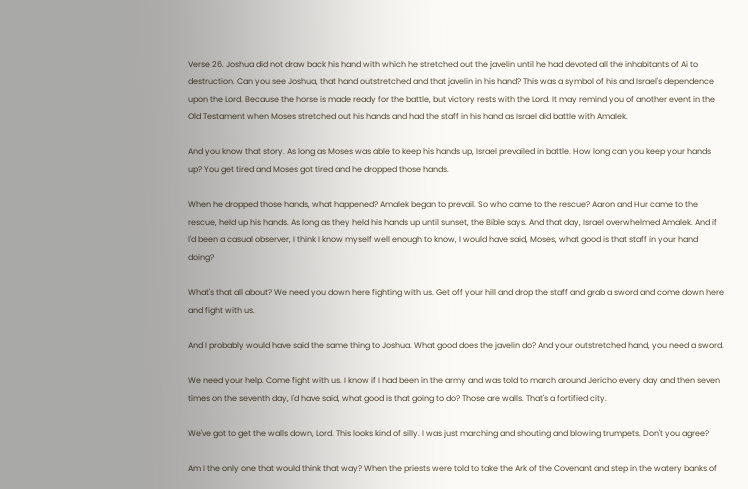Verse 26. Joshua did not draw back his hand with which he stretched out the javelin until he had devoted all the inhabitants of Ai to destruction. Can you see Joshua, that hand outstretched and that javelin in his hand? This was a symbol of his and Israel's dependence upon the Lord. Because the horse is made ready for the battle, but victory rests with the Lord. It may remind you of another event in the Old Testament when Moses stretched out his hands and had the staff in his hand as Israel did battle with Amalek.

And you know that story. As long as Moses was able to keep his hands up, Israel prevailed in battle. How long can you keep your hands up? You get tired and Moses got tired and he dropped those hands.

When he dropped those hands, what happened? Amalek began to prevail. So who came to the rescue? Aaron and Hur came to the rescue, held up his hands. As long as they held his hands up until sunset, the Bible says. And that day, Israel overwhelmed Amalek. And if I'd been a casual observer, I think I know myself well enough to know, I would have said, Moses, what good is that staff in your hand doing?

What's that all about? We need you down here fighting with us. Get off your hill and drop the staff and grab a sword and come down here and fight with us.

And I probably would have said the same thing to Joshua. What good does the javelin do? And your outstretched hand, you need a sword.

We need your help. Come fight with us. I know if I had been in the army and was told to march around Jericho every day and then seven times on the seventh day, I'd have said, what good is that going to do? Those are walls. That's a fortified city.

We've got to get the walls down, Lord. This looks kind of silly. I was just marching and shouting and blowing trumpets. Don't you agree?

Am I the only one that would think that way? When the priests were told to take the Ark of the Covenant and step in the watery banks of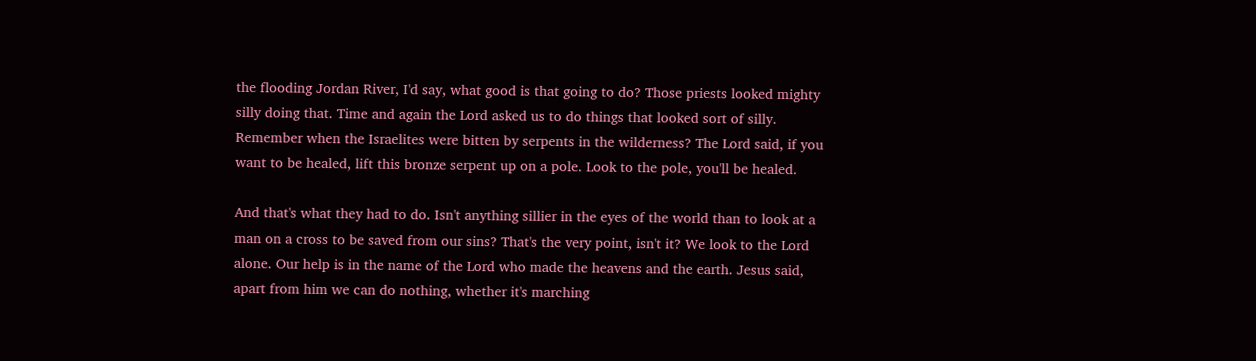the flooding Jordan River, I'd say, what good is that going to do? Those priests looked mighty silly doing that. Time and again the Lord asked us to do things that looked sort of silly. Remember when the Israelites were bitten by serpents in the wilderness? The Lord said, if you want to be healed, lift this bronze serpent up on a pole. Look to the pole, you'll be healed.

And that's what they had to do. Isn't anything sillier in the eyes of the world than to look at a man on a cross to be saved from our sins? That's the very point, isn't it? We look to the Lord alone. Our help is in the name of the Lord who made the heavens and the earth. Jesus said, apart from him we can do nothing, whether it's marching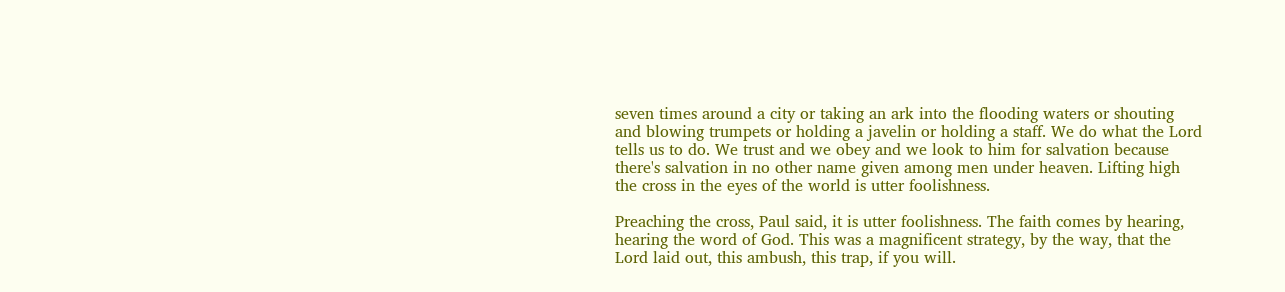seven times around a city or taking an ark into the flooding waters or shouting and blowing trumpets or holding a javelin or holding a staff. We do what the Lord tells us to do. We trust and we obey and we look to him for salvation because there's salvation in no other name given among men under heaven. Lifting high the cross in the eyes of the world is utter foolishness.

Preaching the cross, Paul said, it is utter foolishness. The faith comes by hearing, hearing the word of God. This was a magnificent strategy, by the way, that the Lord laid out, this ambush, this trap, if you will.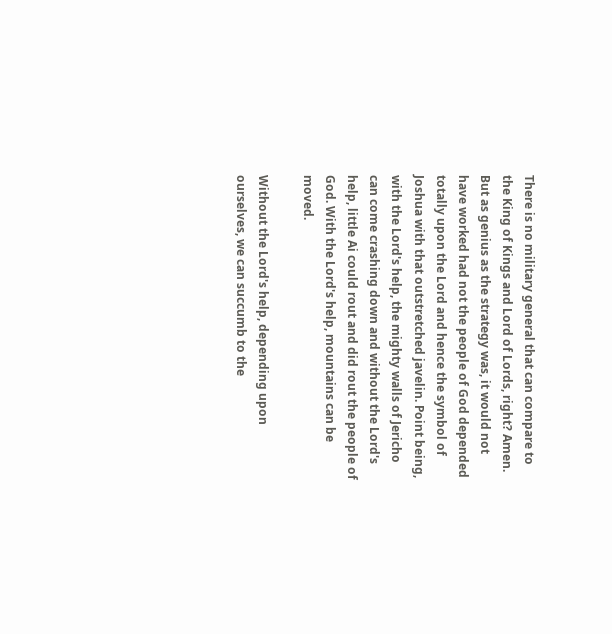There is no military general that can compare to the King of Kings and Lord of Lords, right? Amen. But as genius as the strategy was, it would not have worked had not the people of God depended totally upon the Lord and hence the symbol of Joshua with that outstretched javelin. Point being, with the Lord's help, the mighty walls of Jericho can come crashing down and without the Lord's help, little Ai could rout and did rout the people of God. With the Lord's help, mountains can be moved.

Without the Lord's help, depending upon ourselves, we can succumb to the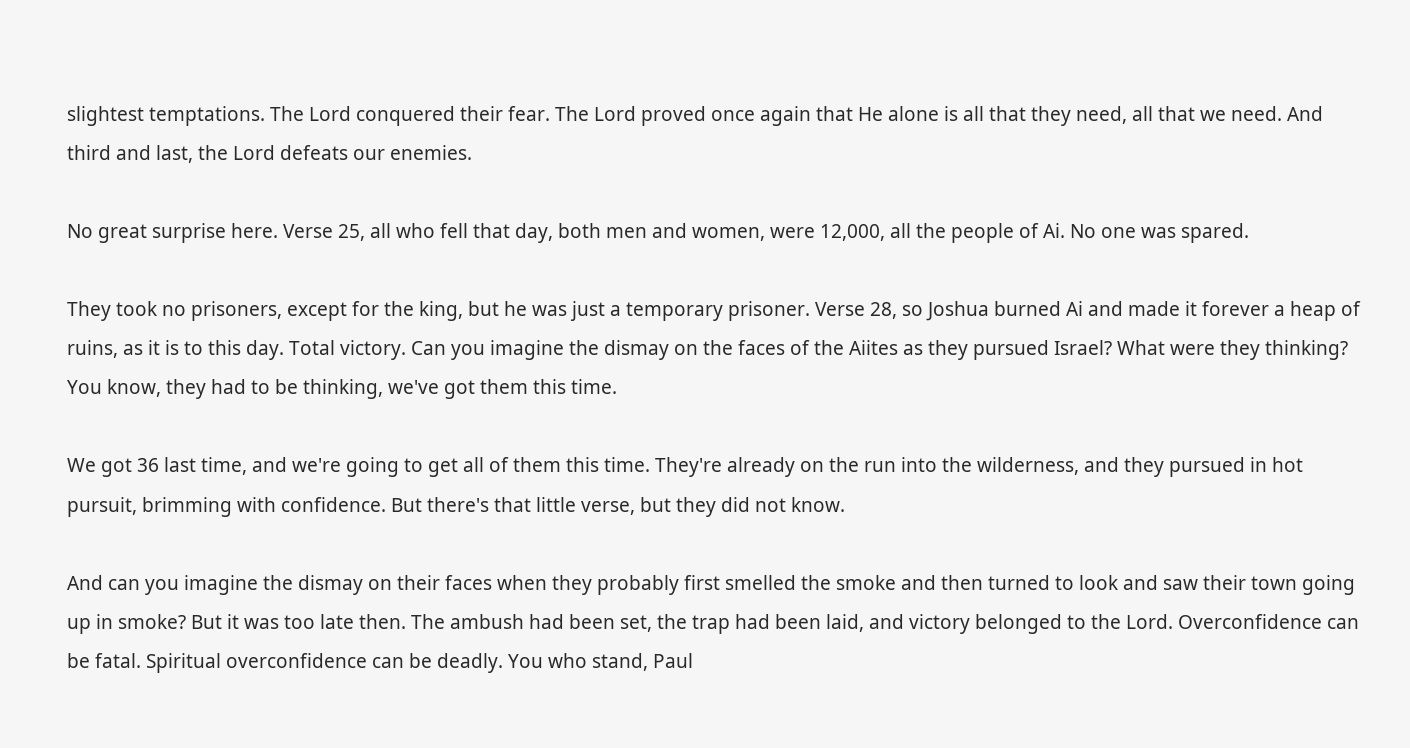slightest temptations. The Lord conquered their fear. The Lord proved once again that He alone is all that they need, all that we need. And third and last, the Lord defeats our enemies.

No great surprise here. Verse 25, all who fell that day, both men and women, were 12,000, all the people of Ai. No one was spared.

They took no prisoners, except for the king, but he was just a temporary prisoner. Verse 28, so Joshua burned Ai and made it forever a heap of ruins, as it is to this day. Total victory. Can you imagine the dismay on the faces of the Aiites as they pursued Israel? What were they thinking? You know, they had to be thinking, we've got them this time.

We got 36 last time, and we're going to get all of them this time. They're already on the run into the wilderness, and they pursued in hot pursuit, brimming with confidence. But there's that little verse, but they did not know.

And can you imagine the dismay on their faces when they probably first smelled the smoke and then turned to look and saw their town going up in smoke? But it was too late then. The ambush had been set, the trap had been laid, and victory belonged to the Lord. Overconfidence can be fatal. Spiritual overconfidence can be deadly. You who stand, Paul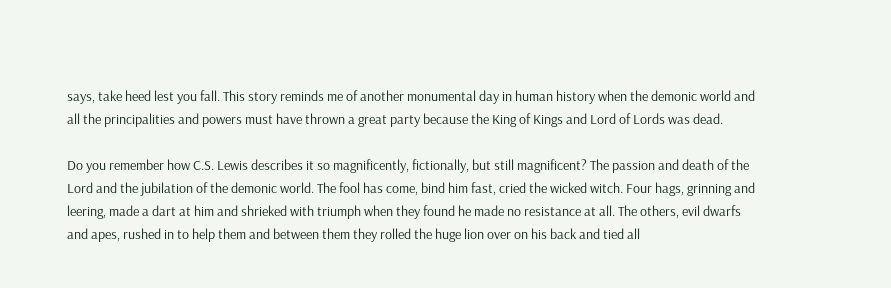says, take heed lest you fall. This story reminds me of another monumental day in human history when the demonic world and all the principalities and powers must have thrown a great party because the King of Kings and Lord of Lords was dead.

Do you remember how C.S. Lewis describes it so magnificently, fictionally, but still magnificent? The passion and death of the Lord and the jubilation of the demonic world. The fool has come, bind him fast, cried the wicked witch. Four hags, grinning and leering, made a dart at him and shrieked with triumph when they found he made no resistance at all. The others, evil dwarfs and apes, rushed in to help them and between them they rolled the huge lion over on his back and tied all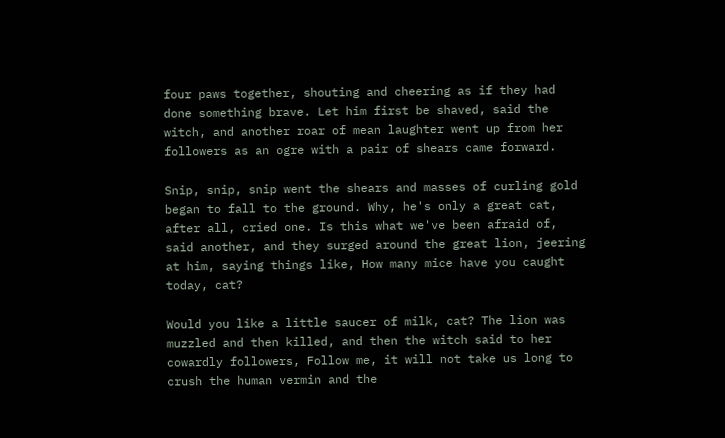four paws together, shouting and cheering as if they had done something brave. Let him first be shaved, said the witch, and another roar of mean laughter went up from her followers as an ogre with a pair of shears came forward.

Snip, snip, snip went the shears and masses of curling gold began to fall to the ground. Why, he's only a great cat, after all, cried one. Is this what we've been afraid of, said another, and they surged around the great lion, jeering at him, saying things like, How many mice have you caught today, cat?

Would you like a little saucer of milk, cat? The lion was muzzled and then killed, and then the witch said to her cowardly followers, Follow me, it will not take us long to crush the human vermin and the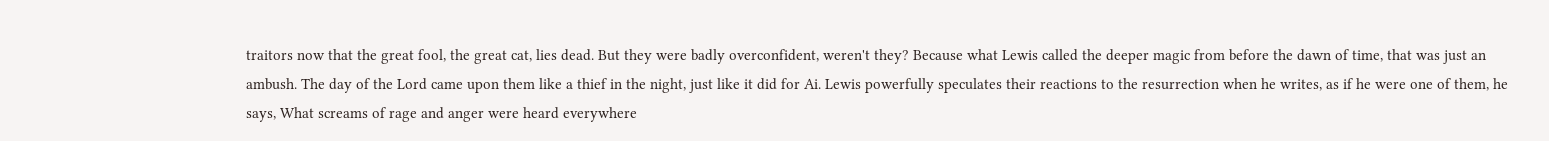traitors now that the great fool, the great cat, lies dead. But they were badly overconfident, weren't they? Because what Lewis called the deeper magic from before the dawn of time, that was just an ambush. The day of the Lord came upon them like a thief in the night, just like it did for Ai. Lewis powerfully speculates their reactions to the resurrection when he writes, as if he were one of them, he says, What screams of rage and anger were heard everywhere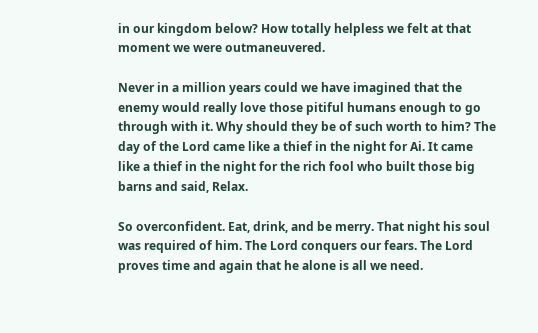in our kingdom below? How totally helpless we felt at that moment we were outmaneuvered.

Never in a million years could we have imagined that the enemy would really love those pitiful humans enough to go through with it. Why should they be of such worth to him? The day of the Lord came like a thief in the night for Ai. It came like a thief in the night for the rich fool who built those big barns and said, Relax.

So overconfident. Eat, drink, and be merry. That night his soul was required of him. The Lord conquers our fears. The Lord proves time and again that he alone is all we need.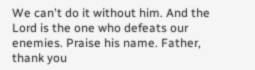We can't do it without him. And the Lord is the one who defeats our enemies. Praise his name. Father, thank you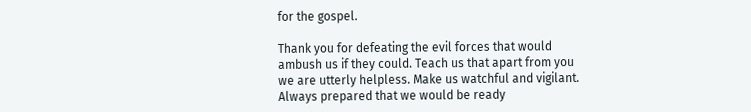for the gospel.

Thank you for defeating the evil forces that would ambush us if they could. Teach us that apart from you we are utterly helpless. Make us watchful and vigilant. Always prepared that we would be ready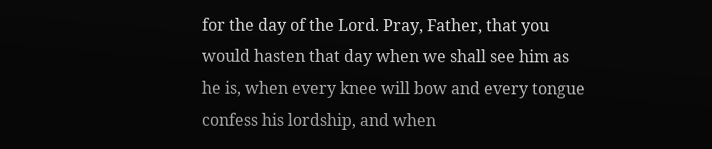for the day of the Lord. Pray, Father, that you would hasten that day when we shall see him as he is, when every knee will bow and every tongue confess his lordship, and when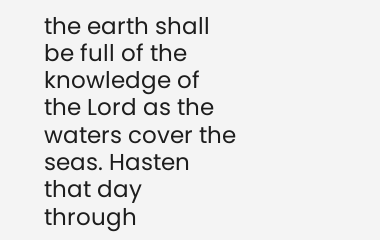the earth shall be full of the knowledge of the Lord as the waters cover the seas. Hasten that day through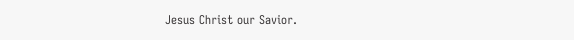Jesus Christ our Savior.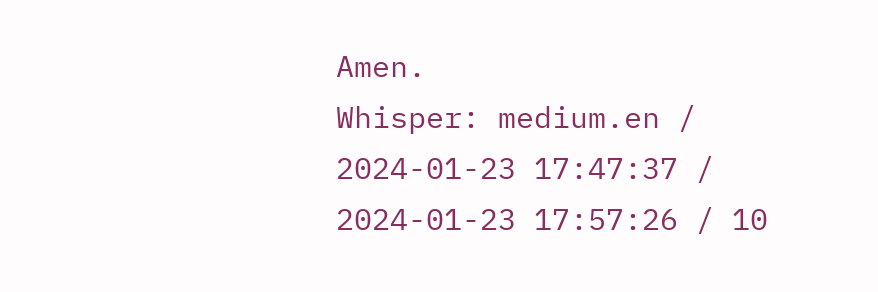Amen.
Whisper: medium.en / 2024-01-23 17:47:37 / 2024-01-23 17:57:26 / 10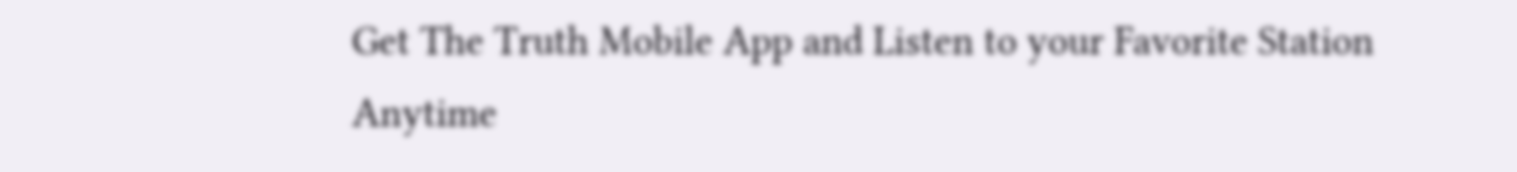Get The Truth Mobile App and Listen to your Favorite Station Anytime